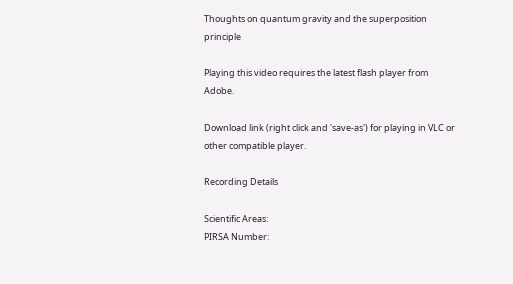Thoughts on quantum gravity and the superposition principle

Playing this video requires the latest flash player from Adobe.

Download link (right click and 'save-as') for playing in VLC or other compatible player.

Recording Details

Scientific Areas:
PIRSA Number: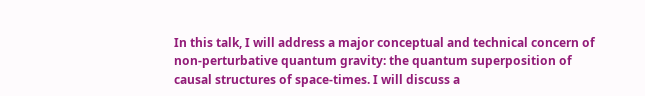In this talk, I will address a major conceptual and technical concern of non-perturbative quantum gravity: the quantum superposition of causal structures of space-times. I will discuss a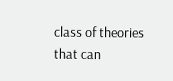class of theories that can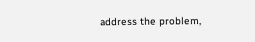address the problem,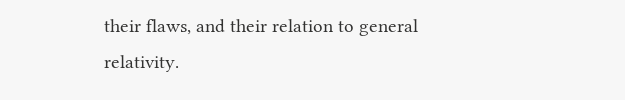their flaws, and their relation to general relativity.